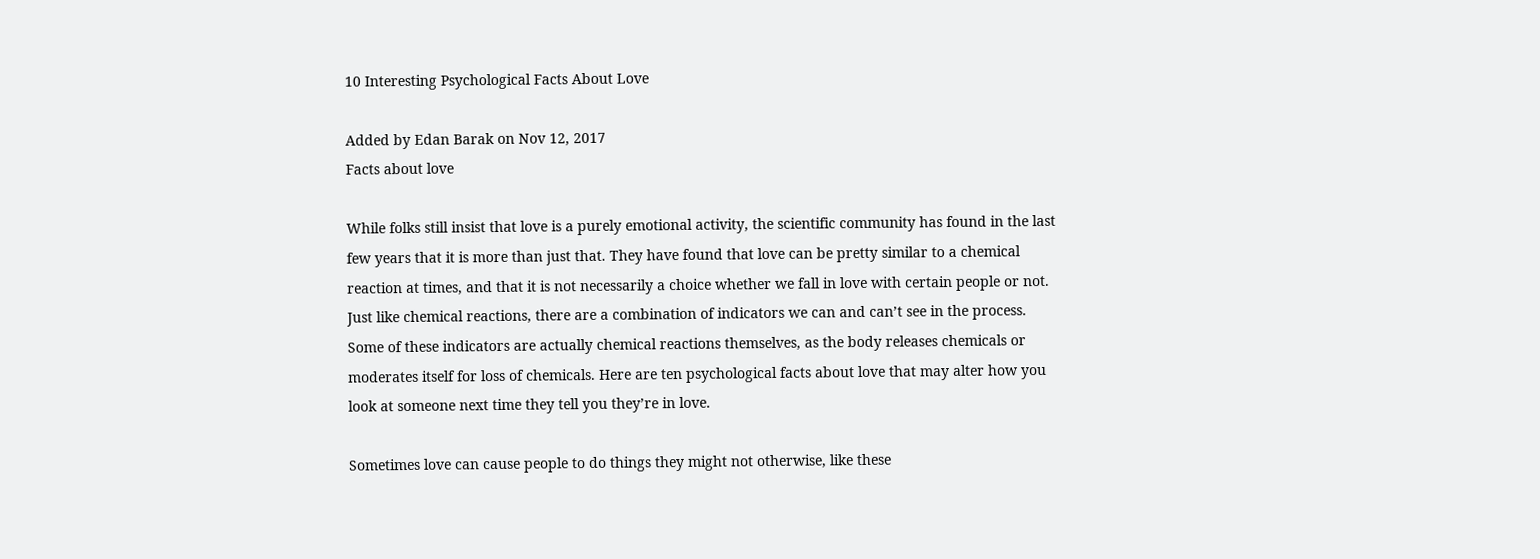10 Interesting Psychological Facts About Love

Added by Edan Barak on Nov 12, 2017
Facts about love

While folks still insist that love is a purely emotional activity, the scientific community has found in the last few years that it is more than just that. They have found that love can be pretty similar to a chemical reaction at times, and that it is not necessarily a choice whether we fall in love with certain people or not. Just like chemical reactions, there are a combination of indicators we can and can’t see in the process. Some of these indicators are actually chemical reactions themselves, as the body releases chemicals or moderates itself for loss of chemicals. Here are ten psychological facts about love that may alter how you look at someone next time they tell you they’re in love.

Sometimes love can cause people to do things they might not otherwise, like these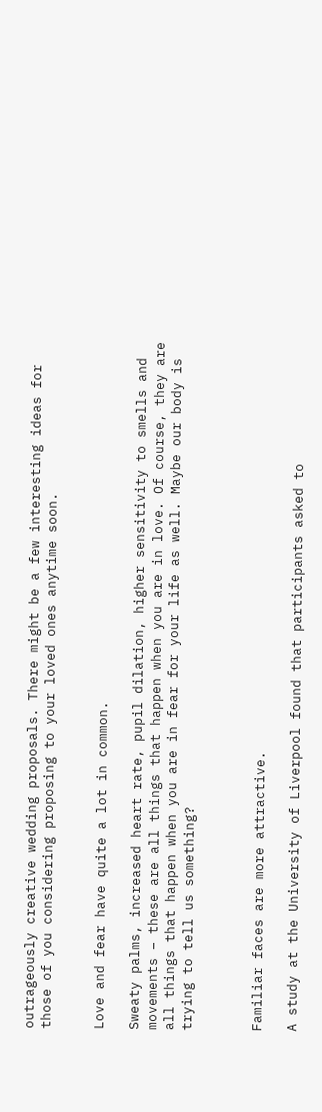outrageously creative wedding proposals. There might be a few interesting ideas for those of you considering proposing to your loved ones anytime soon.


Love and fear have quite a lot in common.

Sweaty palms, increased heart rate, pupil dilation, higher sensitivity to smells and movements – these are all things that happen when you are in love. Of course, they are all things that happen when you are in fear for your life as well. Maybe our body is trying to tell us something?



Familiar faces are more attractive.

A study at the University of Liverpool found that participants asked to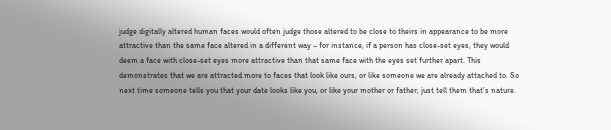judge digitally altered human faces would often judge those altered to be close to theirs in appearance to be more attractive than the same face altered in a different way – for instance, if a person has close-set eyes, they would deem a face with close-set eyes more attractive than that same face with the eyes set further apart. This demonstrates that we are attracted more to faces that look like ours, or like someone we are already attached to. So next time someone tells you that your date looks like you, or like your mother or father, just tell them that’s nature.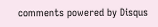comments powered by Disqus